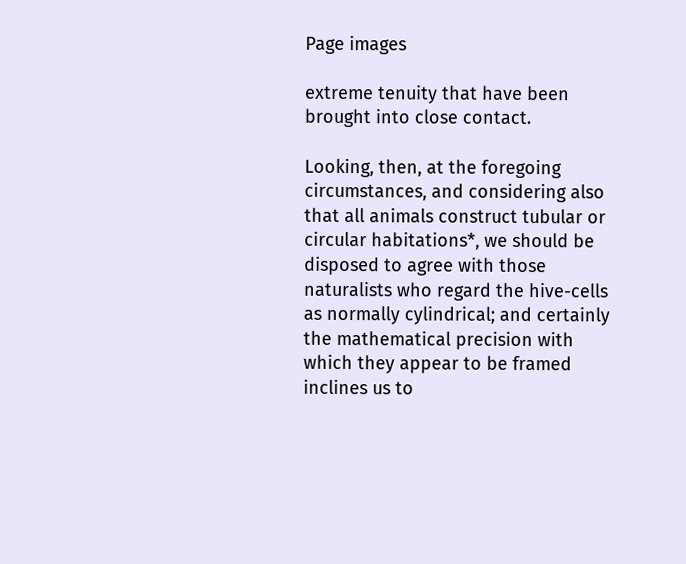Page images

extreme tenuity that have been brought into close contact.

Looking, then, at the foregoing circumstances, and considering also that all animals construct tubular or circular habitations*, we should be disposed to agree with those naturalists who regard the hive-cells as normally cylindrical; and certainly the mathematical precision with which they appear to be framed inclines us to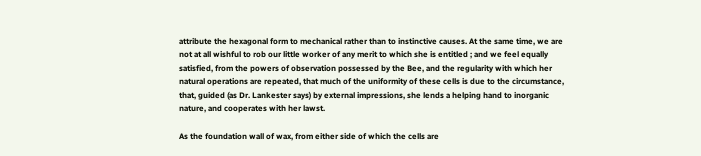attribute the hexagonal form to mechanical rather than to instinctive causes. At the same time, we are not at all wishful to rob our little worker of any merit to which she is entitled ; and we feel equally satisfied, from the powers of observation possessed by the Bee, and the regularity with which her natural operations are repeated, that much of the uniformity of these cells is due to the circumstance, that, guided (as Dr. Lankester says) by external impressions, she lends a helping hand to inorganic nature, and cooperates with her lawst.

As the foundation wall of wax, from either side of which the cells are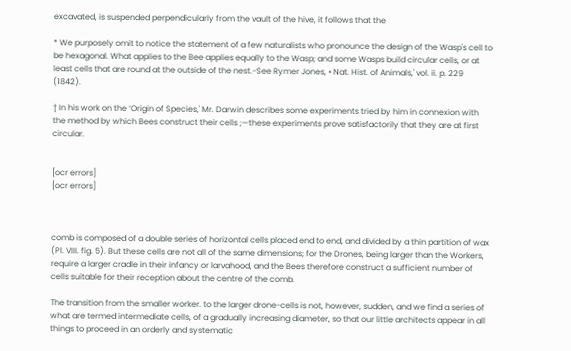excavated, is suspended perpendicularly from the vault of the hive, it follows that the

* We purposely omit to notice the statement of a few naturalists who pronounce the design of the Wasp's cell to be hexagonal. What applies to the Bee applies equally to the Wasp; and some Wasps build circular cells, or at least cells that are round at the outside of the nest.-See Rymer Jones, • Nat. Hist. of Animals,' vol. ii. p. 229 (1842).

† In his work on the ‘Origin of Species,' Mr. Darwin describes some experiments tried by him in connexion with the method by which Bees construct their cells ;—these experiments prove satisfactorily that they are at first circular.


[ocr errors]
[ocr errors]



comb is composed of a double series of horizontal cells placed end to end, and divided by a thin partition of wax (Pl. VIII. fig. 5). But these cells are not all of the same dimensions; for the Drones, being larger than the Workers, require a larger cradle in their infancy or larvahood, and the Bees therefore construct a sufficient number of cells suitable for their reception about the centre of the comb.

The transition from the smaller worker. to the larger drone-cells is not, however, sudden, and we find a series of what are termed intermediate cells, of a gradually increasing diameter, so that our little architects appear in all things to proceed in an orderly and systematic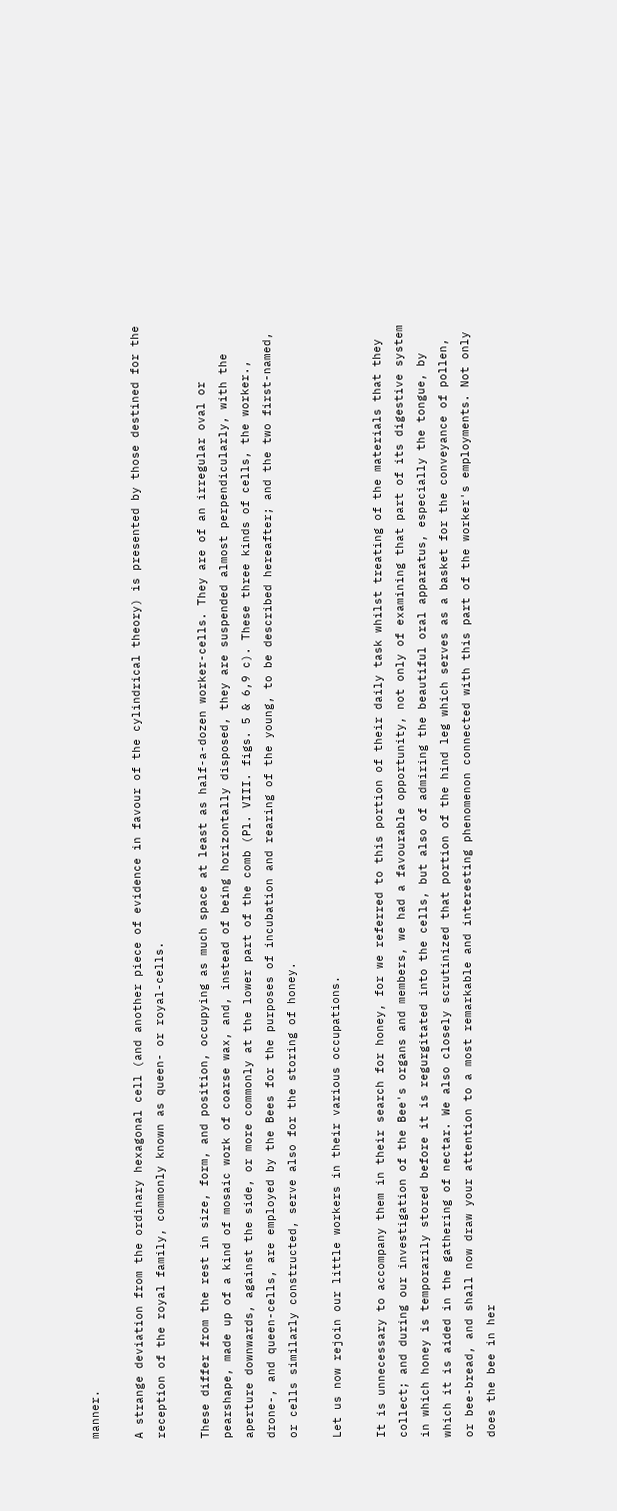manner.

A strange deviation from the ordinary hexagonal cell (and another piece of evidence in favour of the cylindrical theory) is presented by those destined for the reception of the royal family, commonly known as queen- or royal-cells.

These differ from the rest in size, form, and position, occupying as much space at least as half-a-dozen worker-cells. They are of an irregular oval or pearshape, made up of a kind of mosaic work of coarse wax, and, instead of being horizontally disposed, they are suspended almost perpendicularly, with the aperture downwards, against the side, or more commonly at the lower part of the comb (Pl. VIII. figs. 5 & 6,9 c). These three kinds of cells, the worker., drone-, and queen-cells, are employed by the Bees for the purposes of incubation and rearing of the young, to be described hereafter; and the two first-named, or cells similarly constructed, serve also for the storing of honey.

Let us now rejoin our little workers in their various occupations.

It is unnecessary to accompany them in their search for honey, for we referred to this portion of their daily task whilst treating of the materials that they collect; and during our investigation of the Bee's organs and members, we had a favourable opportunity, not only of examining that part of its digestive system in which honey is temporarily stored before it is regurgitated into the cells, but also of admiring the beautiful oral apparatus, especially the tongue, by which it is aided in the gathering of nectar. We also closely scrutinized that portion of the hind leg which serves as a basket for the conveyance of pollen, or bee-bread, and shall now draw your attention to a most remarkable and interesting phenomenon connected with this part of the worker's employments. Not only does the bee in her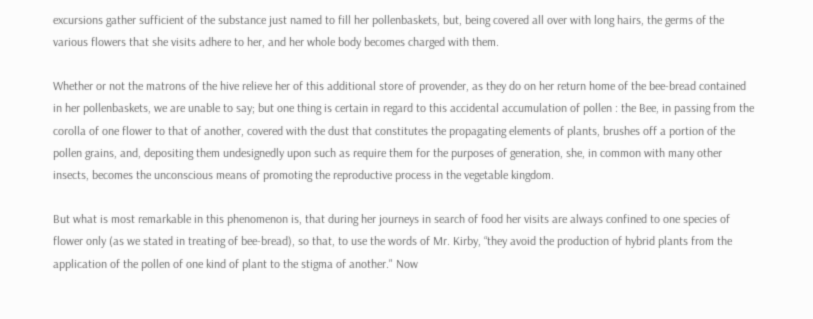excursions gather sufficient of the substance just named to fill her pollenbaskets, but, being covered all over with long hairs, the germs of the various flowers that she visits adhere to her, and her whole body becomes charged with them.

Whether or not the matrons of the hive relieve her of this additional store of provender, as they do on her return home of the bee-bread contained in her pollenbaskets, we are unable to say; but one thing is certain in regard to this accidental accumulation of pollen : the Bee, in passing from the corolla of one flower to that of another, covered with the dust that constitutes the propagating elements of plants, brushes off a portion of the pollen grains, and, depositing them undesignedly upon such as require them for the purposes of generation, she, in common with many other insects, becomes the unconscious means of promoting the reproductive process in the vegetable kingdom.

But what is most remarkable in this phenomenon is, that during her journeys in search of food her visits are always confined to one species of flower only (as we stated in treating of bee-bread), so that, to use the words of Mr. Kirby, “they avoid the production of hybrid plants from the application of the pollen of one kind of plant to the stigma of another." Now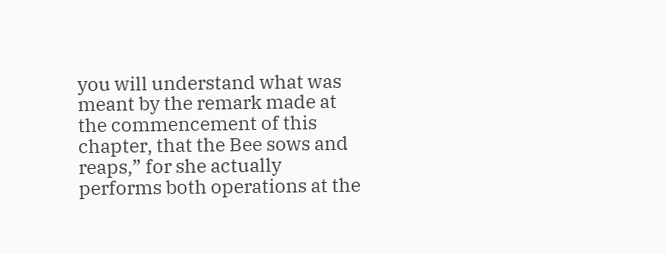you will understand what was meant by the remark made at the commencement of this chapter, that the Bee sows and reaps,” for she actually performs both operations at the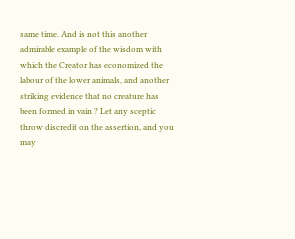same time. And is not this another admirable example of the wisdom with which the Creator has economized the labour of the lower animals, and another striking evidence that no creature has been formed in vain ? Let any sceptic throw discredit on the assertion, and you may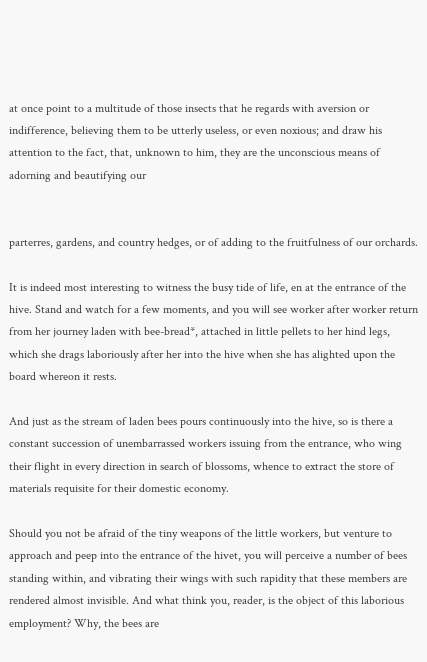at once point to a multitude of those insects that he regards with aversion or indifference, believing them to be utterly useless, or even noxious; and draw his attention to the fact, that, unknown to him, they are the unconscious means of adorning and beautifying our


parterres, gardens, and country hedges, or of adding to the fruitfulness of our orchards.

It is indeed most interesting to witness the busy tide of life, en at the entrance of the hive. Stand and watch for a few moments, and you will see worker after worker return from her journey laden with bee-bread*, attached in little pellets to her hind legs, which she drags laboriously after her into the hive when she has alighted upon the board whereon it rests.

And just as the stream of laden bees pours continuously into the hive, so is there a constant succession of unembarrassed workers issuing from the entrance, who wing their flight in every direction in search of blossoms, whence to extract the store of materials requisite for their domestic economy.

Should you not be afraid of the tiny weapons of the little workers, but venture to approach and peep into the entrance of the hivet, you will perceive a number of bees standing within, and vibrating their wings with such rapidity that these members are rendered almost invisible. And what think you, reader, is the object of this laborious employment? Why, the bees are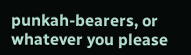punkah-bearers, or whatever you please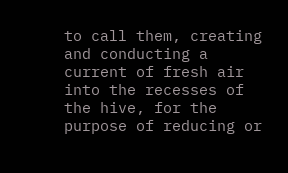to call them, creating and conducting a current of fresh air into the recesses of the hive, for the purpose of reducing or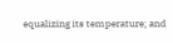equalizing its temperature; and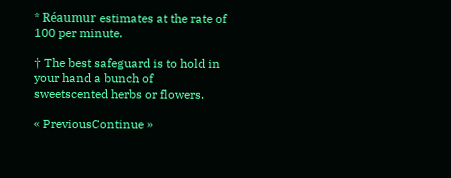* Réaumur estimates at the rate of 100 per minute.

† The best safeguard is to hold in your hand a bunch of sweetscented herbs or flowers.

« PreviousContinue »